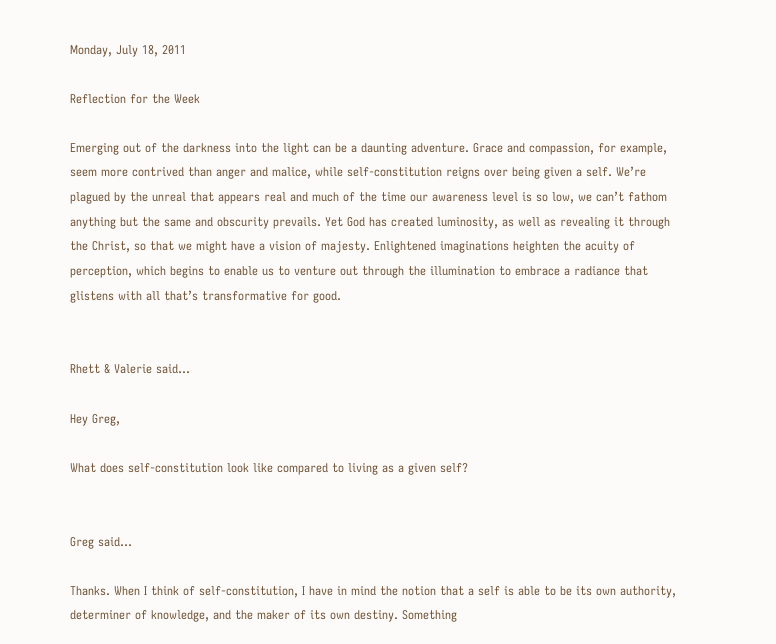Monday, July 18, 2011

Reflection for the Week

Emerging out of the darkness into the light can be a daunting adventure. Grace and compassion, for example, seem more contrived than anger and malice, while self-constitution reigns over being given a self. We’re plagued by the unreal that appears real and much of the time our awareness level is so low, we can’t fathom anything but the same and obscurity prevails. Yet God has created luminosity, as well as revealing it through the Christ, so that we might have a vision of majesty. Enlightened imaginations heighten the acuity of perception, which begins to enable us to venture out through the illumination to embrace a radiance that glistens with all that’s transformative for good.


Rhett & Valerie said...

Hey Greg,

What does self-constitution look like compared to living as a given self?


Greg said...

Thanks. When I think of self-constitution, I have in mind the notion that a self is able to be its own authority, determiner of knowledge, and the maker of its own destiny. Something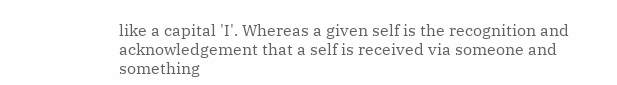like a capital 'I'. Whereas a given self is the recognition and acknowledgement that a self is received via someone and something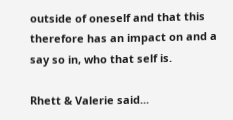outside of oneself and that this therefore has an impact on and a say so in, who that self is.

Rhett & Valerie said...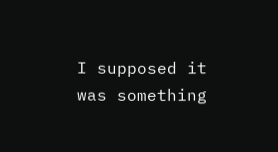I supposed it was something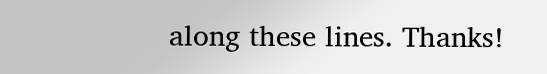along these lines. Thanks!